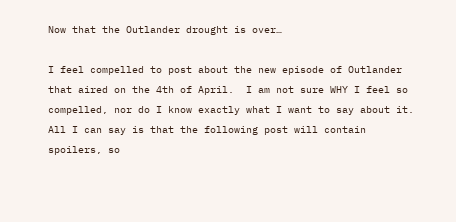Now that the Outlander drought is over…

I feel compelled to post about the new episode of Outlander that aired on the 4th of April.  I am not sure WHY I feel so compelled, nor do I know exactly what I want to say about it.  All I can say is that the following post will contain spoilers, so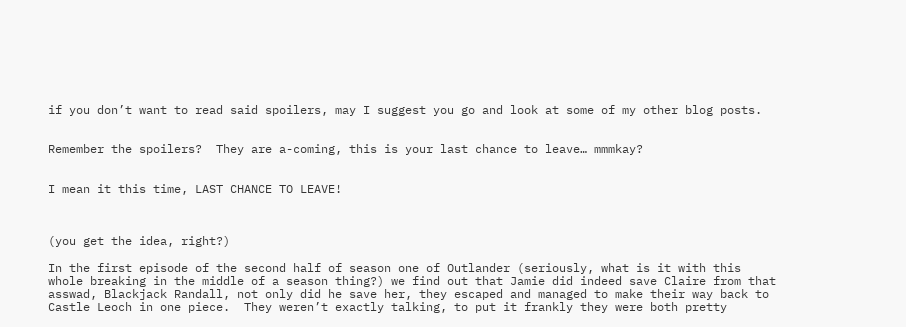if you don’t want to read said spoilers, may I suggest you go and look at some of my other blog posts.


Remember the spoilers?  They are a-coming, this is your last chance to leave… mmmkay?


I mean it this time, LAST CHANCE TO LEAVE!



(you get the idea, right?)

In the first episode of the second half of season one of Outlander (seriously, what is it with this whole breaking in the middle of a season thing?) we find out that Jamie did indeed save Claire from that asswad, Blackjack Randall, not only did he save her, they escaped and managed to make their way back to Castle Leoch in one piece.  They weren’t exactly talking, to put it frankly they were both pretty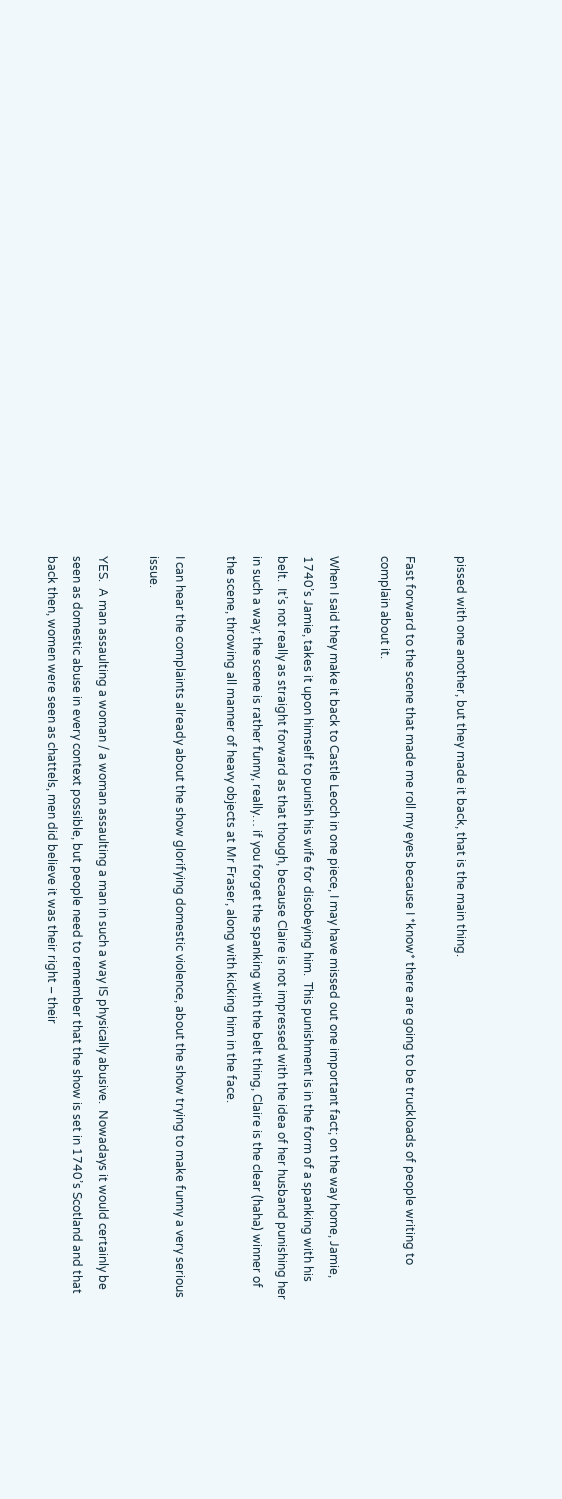pissed with one another, but they made it back, that is the main thing.

Fast forward to the scene that made me roll my eyes because I *know* there are going to be truckloads of people writing to complain about it.

When I said they make it back to Castle Leoch in one piece, I may have missed out one important fact; on the way home, Jamie, 1740’s Jamie, takes it upon himself to punish his wife for disobeying him.  This punishment is in the form of a spanking with his belt.  It’s not really as straight forward as that though, because Claire is not impressed with the idea of her husband punishing her in such a way; the scene is rather funny, really… if you forget the spanking with the belt thing, Claire is the clear (haha) winner of the scene, throwing all manner of heavy objects at Mr Fraser, along with kicking him in the face.

I can hear the complaints already about the show glorifying domestic violence, about the show trying to make funny a very serious issue.

YES.  A man assaulting a woman / a woman assaulting a man in such a way IS physically abusive.  Nowadays it would certainly be seen as domestic abuse in every context possible, but people need to remember that the show is set in 1740’s Scotland and that back then, women were seen as chattels, men did believe it was their right – their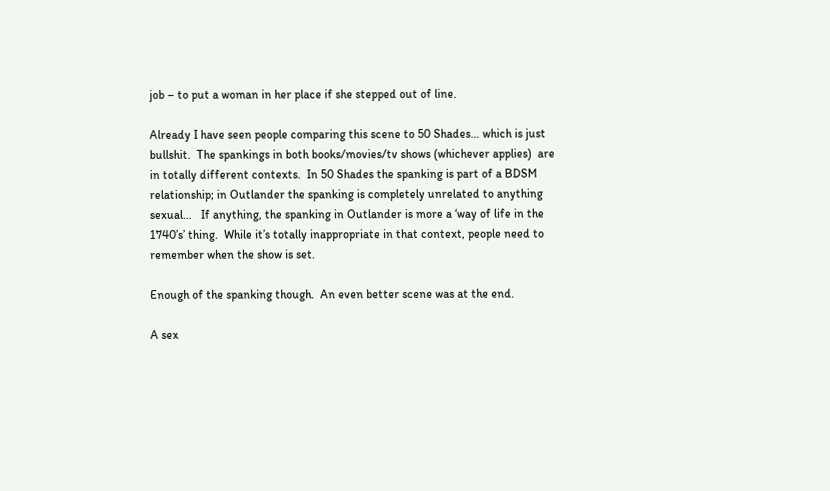job – to put a woman in her place if she stepped out of line.

Already I have seen people comparing this scene to 50 Shades… which is just bullshit.  The spankings in both books/movies/tv shows (whichever applies)  are in totally different contexts.  In 50 Shades the spanking is part of a BDSM relationship; in Outlander the spanking is completely unrelated to anything sexual…   If anything, the spanking in Outlander is more a ‘way of life in the 1740’s’ thing.  While it’s totally inappropriate in that context, people need to remember when the show is set.

Enough of the spanking though.  An even better scene was at the end.

A sex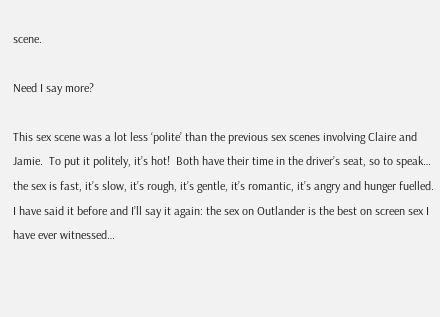scene.

Need I say more?

This sex scene was a lot less ‘polite’ than the previous sex scenes involving Claire and Jamie.  To put it politely, it’s hot!  Both have their time in the driver’s seat, so to speak… the sex is fast, it’s slow, it’s rough, it’s gentle, it’s romantic, it’s angry and hunger fuelled.  I have said it before and I’ll say it again: the sex on Outlander is the best on screen sex I have ever witnessed…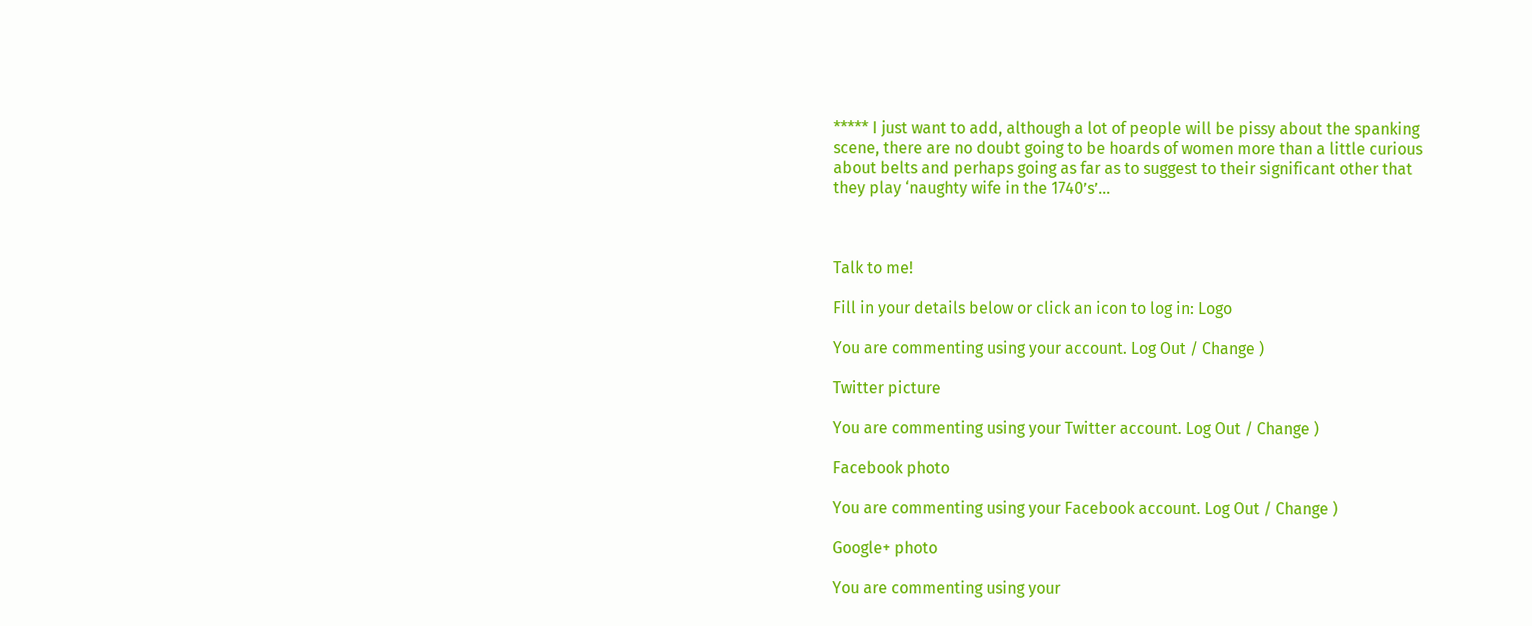***** I just want to add, although a lot of people will be pissy about the spanking scene, there are no doubt going to be hoards of women more than a little curious about belts and perhaps going as far as to suggest to their significant other that they play ‘naughty wife in the 1740’s’…



Talk to me!

Fill in your details below or click an icon to log in: Logo

You are commenting using your account. Log Out / Change )

Twitter picture

You are commenting using your Twitter account. Log Out / Change )

Facebook photo

You are commenting using your Facebook account. Log Out / Change )

Google+ photo

You are commenting using your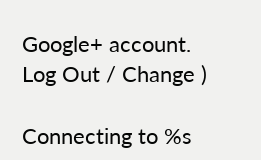Google+ account. Log Out / Change )

Connecting to %s